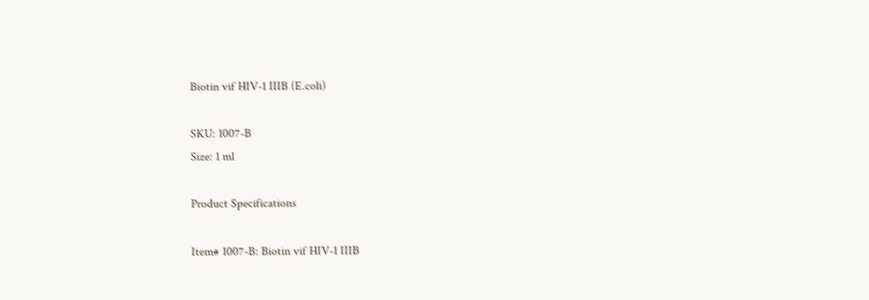Biotin vif HIV-1 IIIB (E.coli)

SKU: 1007-B
Size: 1 ml

Product Specifications

Item# 1007-B: Biotin vif HIV-1 IIIB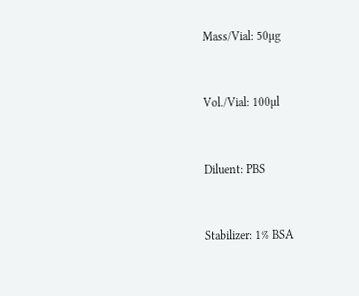Mass/Vial: 50µg


Vol./Vial: 100µl


Diluent: PBS


Stabilizer: 1% BSA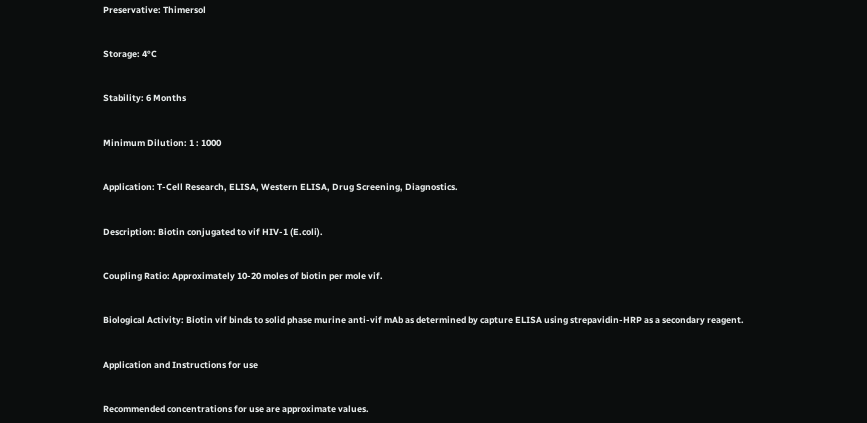Preservative: Thimersol


Storage: 4°C


Stability: 6 Months


Minimum Dilution: 1 : 1000


Application: T-Cell Research, ELISA, Western ELISA, Drug Screening, Diagnostics.


Description: Biotin conjugated to vif HIV-1 (E.coli).


Coupling Ratio: Approximately 10-20 moles of biotin per mole vif.


Biological Activity: Biotin vif binds to solid phase murine anti-vif mAb as determined by capture ELISA using strepavidin-HRP as a secondary reagent.


Application and Instructions for use


Recommended concentrations for use are approximate values.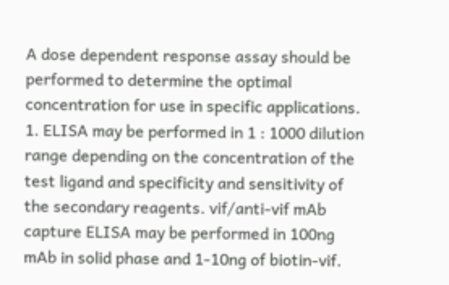A dose dependent response assay should be performed to determine the optimal concentration for use in specific applications. 1. ELISA may be performed in 1 : 1000 dilution range depending on the concentration of the test ligand and specificity and sensitivity of the secondary reagents. vif/anti-vif mAb capture ELISA may be performed in 100ng mAb in solid phase and 1-10ng of biotin-vif.